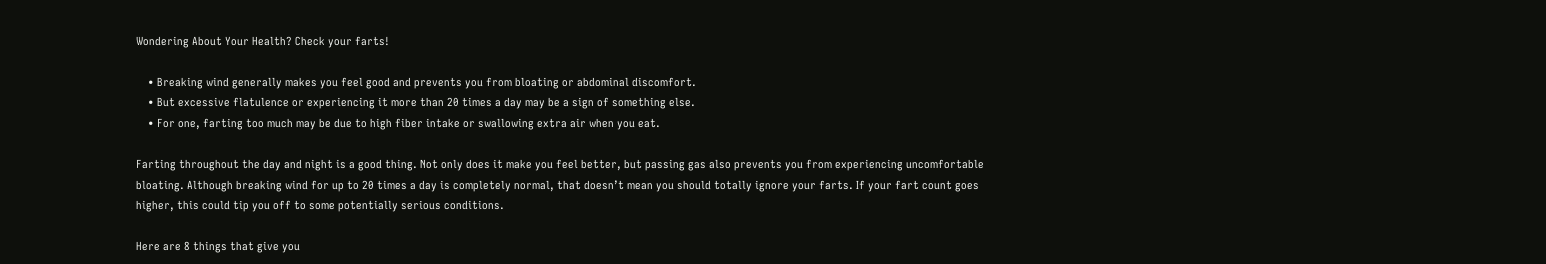Wondering About Your Health? Check your farts!

    • Breaking wind generally makes you feel good and prevents you from bloating or abdominal discomfort.
    • But excessive flatulence or experiencing it more than 20 times a day may be a sign of something else.
    • For one, farting too much may be due to high fiber intake or swallowing extra air when you eat.

Farting throughout the day and night is a good thing. Not only does it make you feel better, but passing gas also prevents you from experiencing uncomfortable bloating. Although breaking wind for up to 20 times a day is completely normal, that doesn’t mean you should totally ignore your farts. If your fart count goes higher, this could tip you off to some potentially serious conditions.

Here are 8 things that give you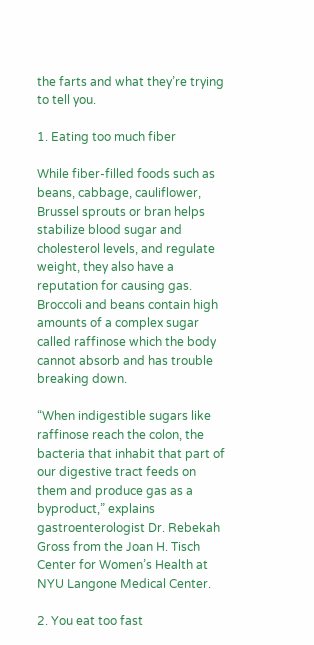the farts and what they’re trying to tell you.

1. Eating too much fiber

While fiber-filled foods such as beans, cabbage, cauliflower, Brussel sprouts or bran helps stabilize blood sugar and cholesterol levels, and regulate weight, they also have a reputation for causing gas. Broccoli and beans contain high amounts of a complex sugar called raffinose which the body cannot absorb and has trouble breaking down.

“When indigestible sugars like raffinose reach the colon, the bacteria that inhabit that part of our digestive tract feeds on them and produce gas as a byproduct,” explains gastroenterologist Dr. Rebekah Gross from the Joan H. Tisch Center for Women’s Health at NYU Langone Medical Center.

2. You eat too fast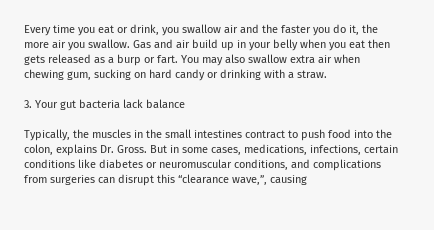Every time you eat or drink, you swallow air and the faster you do it, the more air you swallow. Gas and air build up in your belly when you eat then gets released as a burp or fart. You may also swallow extra air when chewing gum, sucking on hard candy or drinking with a straw.

3. Your gut bacteria lack balance

Typically, the muscles in the small intestines contract to push food into the colon, explains Dr. Gross. But in some cases, medications, infections, certain conditions like diabetes or neuromuscular conditions, and complications from surgeries can disrupt this “clearance wave,”, causing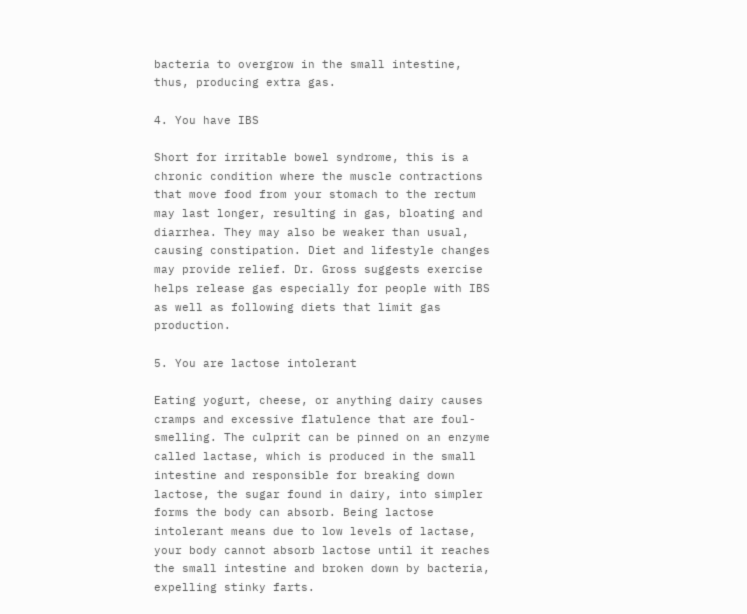bacteria to overgrow in the small intestine, thus, producing extra gas.

4. You have IBS

Short for irritable bowel syndrome, this is a chronic condition where the muscle contractions that move food from your stomach to the rectum may last longer, resulting in gas, bloating and diarrhea. They may also be weaker than usual, causing constipation. Diet and lifestyle changes may provide relief. Dr. Gross suggests exercise helps release gas especially for people with IBS as well as following diets that limit gas production.

5. You are lactose intolerant

Eating yogurt, cheese, or anything dairy causes cramps and excessive flatulence that are foul-smelling. The culprit can be pinned on an enzyme called lactase, which is produced in the small intestine and responsible for breaking down lactose, the sugar found in dairy, into simpler forms the body can absorb. Being lactose intolerant means due to low levels of lactase, your body cannot absorb lactose until it reaches the small intestine and broken down by bacteria, expelling stinky farts.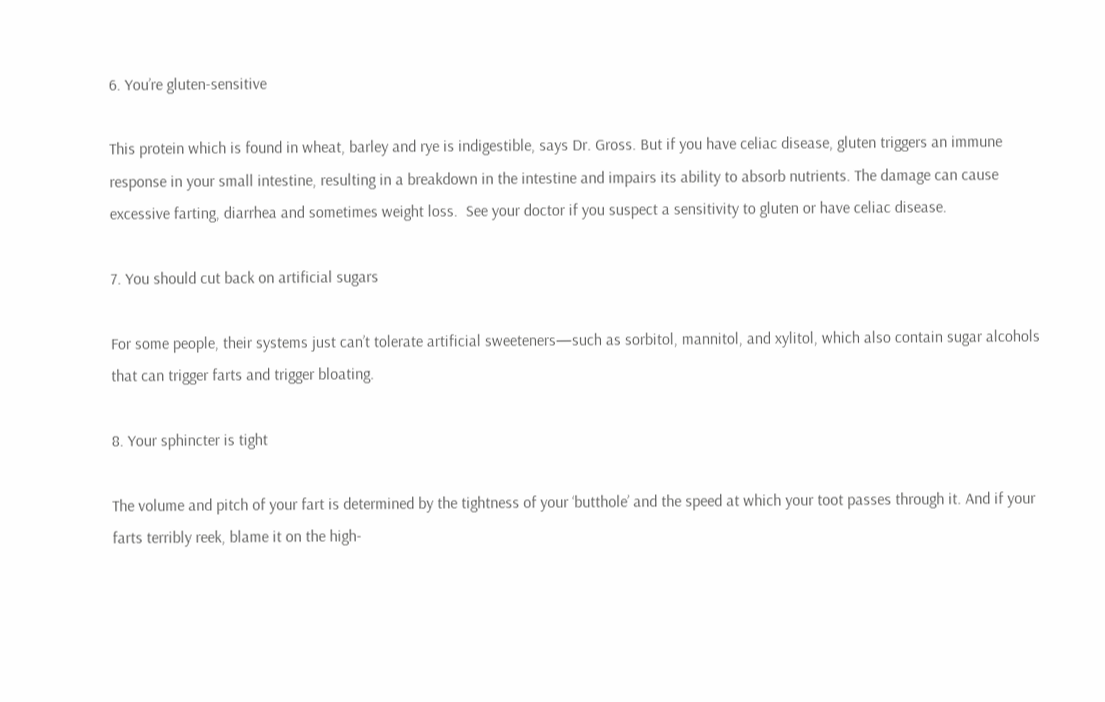6. You’re gluten-sensitive

This protein which is found in wheat, barley and rye is indigestible, says Dr. Gross. But if you have celiac disease, gluten triggers an immune response in your small intestine, resulting in a breakdown in the intestine and impairs its ability to absorb nutrients. The damage can cause excessive farting, diarrhea and sometimes weight loss.  See your doctor if you suspect a sensitivity to gluten or have celiac disease.

7. You should cut back on artificial sugars

For some people, their systems just can’t tolerate artificial sweeteners—such as sorbitol, mannitol, and xylitol, which also contain sugar alcohols that can trigger farts and trigger bloating.

8. Your sphincter is tight

The volume and pitch of your fart is determined by the tightness of your ‘butthole’ and the speed at which your toot passes through it. And if your farts terribly reek, blame it on the high-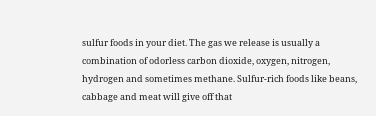sulfur foods in your diet. The gas we release is usually a combination of odorless carbon dioxide, oxygen, nitrogen, hydrogen and sometimes methane. Sulfur-rich foods like beans, cabbage and meat will give off that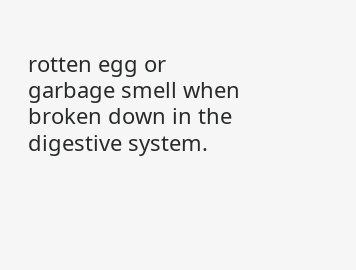rotten egg or garbage smell when broken down in the digestive system.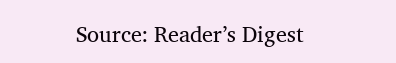Source: Reader’s Digest